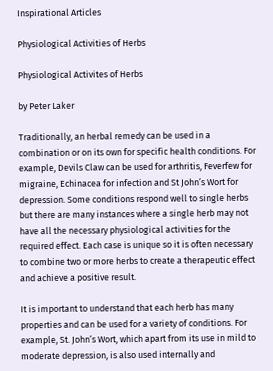Inspirational Articles

Physiological Activities of Herbs

Physiological Activites of Herbs

by Peter Laker

Traditionally, an herbal remedy can be used in a combination or on its own for specific health conditions. For example, Devils Claw can be used for arthritis, Feverfew for migraine, Echinacea for infection and St John’s Wort for depression. Some conditions respond well to single herbs but there are many instances where a single herb may not have all the necessary physiological activities for the required effect. Each case is unique so it is often necessary to combine two or more herbs to create a therapeutic effect and achieve a positive result.

It is important to understand that each herb has many properties and can be used for a variety of conditions. For example, St. John’s Wort, which apart from its use in mild to moderate depression, is also used internally and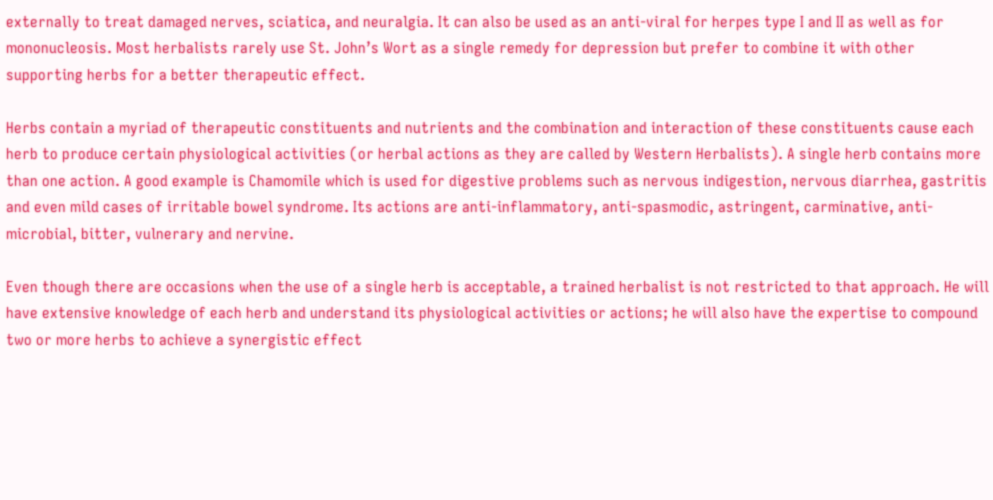externally to treat damaged nerves, sciatica, and neuralgia. It can also be used as an anti-viral for herpes type I and II as well as for mononucleosis. Most herbalists rarely use St. John’s Wort as a single remedy for depression but prefer to combine it with other supporting herbs for a better therapeutic effect.

Herbs contain a myriad of therapeutic constituents and nutrients and the combination and interaction of these constituents cause each herb to produce certain physiological activities (or herbal actions as they are called by Western Herbalists). A single herb contains more than one action. A good example is Chamomile which is used for digestive problems such as nervous indigestion, nervous diarrhea, gastritis and even mild cases of irritable bowel syndrome. Its actions are anti-inflammatory, anti-spasmodic, astringent, carminative, anti-microbial, bitter, vulnerary and nervine.

Even though there are occasions when the use of a single herb is acceptable, a trained herbalist is not restricted to that approach. He will have extensive knowledge of each herb and understand its physiological activities or actions; he will also have the expertise to compound two or more herbs to achieve a synergistic effect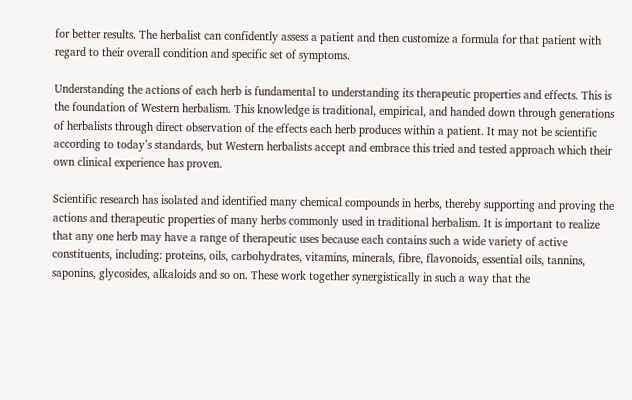for better results. The herbalist can confidently assess a patient and then customize a formula for that patient with regard to their overall condition and specific set of symptoms.

Understanding the actions of each herb is fundamental to understanding its therapeutic properties and effects. This is the foundation of Western herbalism. This knowledge is traditional, empirical, and handed down through generations of herbalists through direct observation of the effects each herb produces within a patient. It may not be scientific according to today’s standards, but Western herbalists accept and embrace this tried and tested approach which their own clinical experience has proven.

Scientific research has isolated and identified many chemical compounds in herbs, thereby supporting and proving the actions and therapeutic properties of many herbs commonly used in traditional herbalism. It is important to realize that any one herb may have a range of therapeutic uses because each contains such a wide variety of active constituents, including: proteins, oils, carbohydrates, vitamins, minerals, fibre, flavonoids, essential oils, tannins, saponins, glycosides, alkaloids and so on. These work together synergistically in such a way that the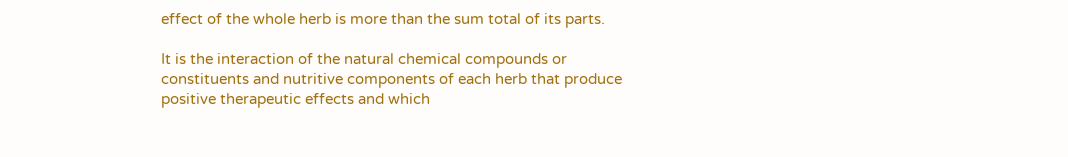effect of the whole herb is more than the sum total of its parts.

It is the interaction of the natural chemical compounds or constituents and nutritive components of each herb that produce positive therapeutic effects and which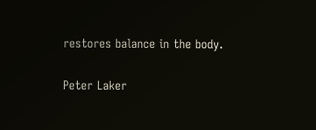restores balance in the body.

Peter Laker